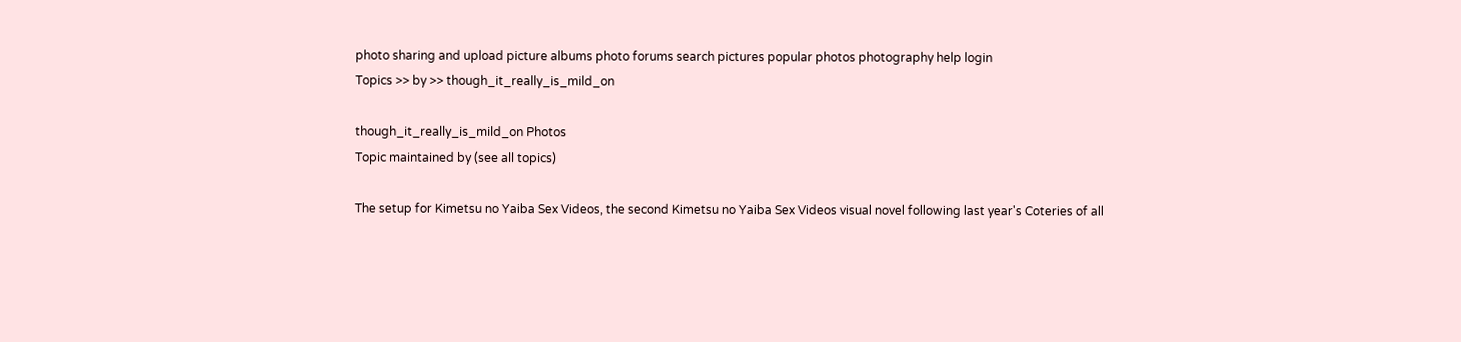photo sharing and upload picture albums photo forums search pictures popular photos photography help login
Topics >> by >> though_it_really_is_mild_on

though_it_really_is_mild_on Photos
Topic maintained by (see all topics)

The setup for Kimetsu no Yaiba Sex Videos, the second Kimetsu no Yaiba Sex Videos visual novel following last year's Coteries of all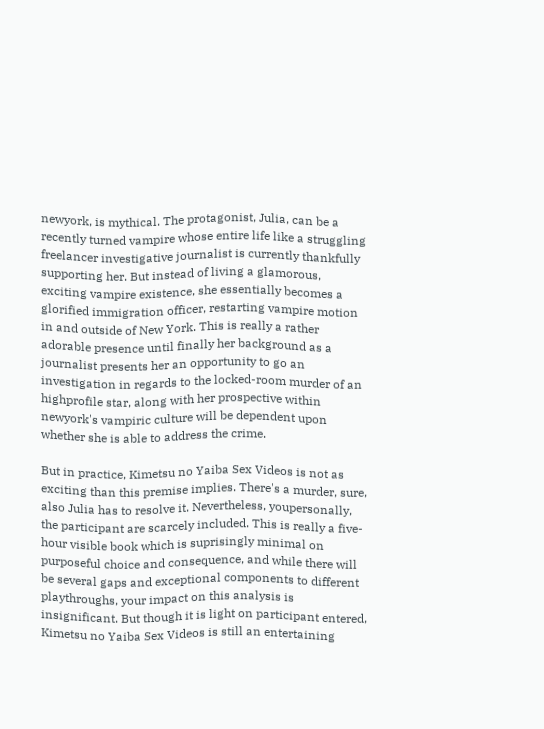newyork, is mythical. The protagonist, Julia, can be a recently turned vampire whose entire life like a struggling freelancer investigative journalist is currently thankfully supporting her. But instead of living a glamorous, exciting vampire existence, she essentially becomes a glorified immigration officer, restarting vampire motion in and outside of New York. This is really a rather adorable presence until finally her background as a journalist presents her an opportunity to go an investigation in regards to the locked-room murder of an highprofile star, along with her prospective within newyork's vampiric culture will be dependent upon whether she is able to address the crime.

But in practice, Kimetsu no Yaiba Sex Videos is not as exciting than this premise implies. There's a murder, sure, also Julia has to resolve it. Nevertheless, youpersonally, the participant are scarcely included. This is really a five-hour visible book which is suprisingly minimal on purposeful choice and consequence, and while there will be several gaps and exceptional components to different playthroughs, your impact on this analysis is insignificant. But though it is light on participant entered, Kimetsu no Yaiba Sex Videos is still an entertaining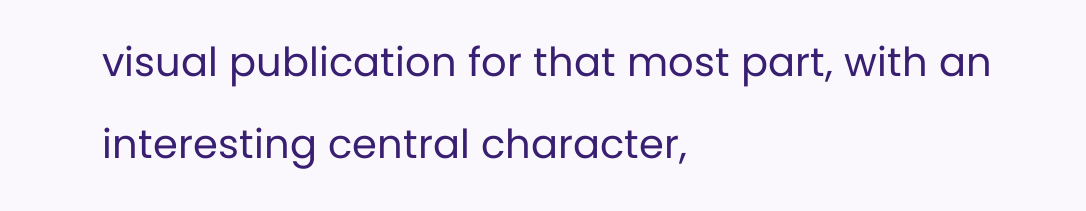visual publication for that most part, with an interesting central character,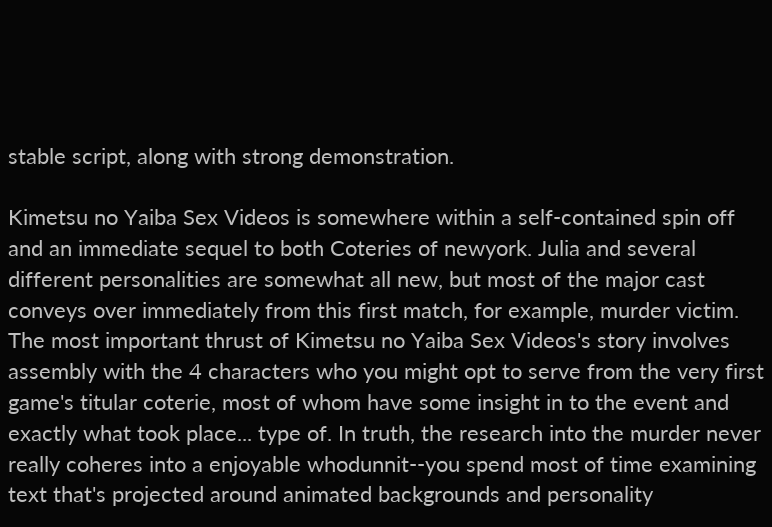stable script, along with strong demonstration.

Kimetsu no Yaiba Sex Videos is somewhere within a self-contained spin off and an immediate sequel to both Coteries of newyork. Julia and several different personalities are somewhat all new, but most of the major cast conveys over immediately from this first match, for example, murder victim. The most important thrust of Kimetsu no Yaiba Sex Videos's story involves assembly with the 4 characters who you might opt to serve from the very first game's titular coterie, most of whom have some insight in to the event and exactly what took place... type of. In truth, the research into the murder never really coheres into a enjoyable whodunnit--you spend most of time examining text that's projected around animated backgrounds and personality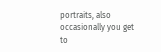portraits, also occasionally you get to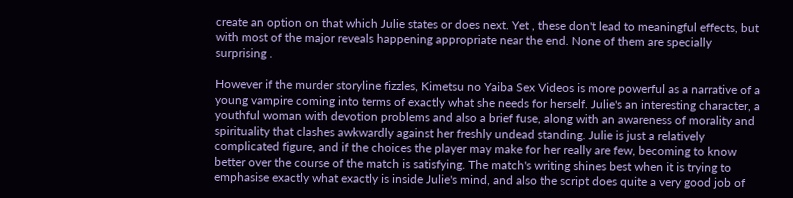create an option on that which Julie states or does next. Yet , these don't lead to meaningful effects, but with most of the major reveals happening appropriate near the end. None of them are specially surprising .

However if the murder storyline fizzles, Kimetsu no Yaiba Sex Videos is more powerful as a narrative of a young vampire coming into terms of exactly what she needs for herself. Julie's an interesting character, a youthful woman with devotion problems and also a brief fuse, along with an awareness of morality and spirituality that clashes awkwardly against her freshly undead standing. Julie is just a relatively complicated figure, and if the choices the player may make for her really are few, becoming to know better over the course of the match is satisfying. The match's writing shines best when it is trying to emphasise exactly what exactly is inside Julie's mind, and also the script does quite a very good job of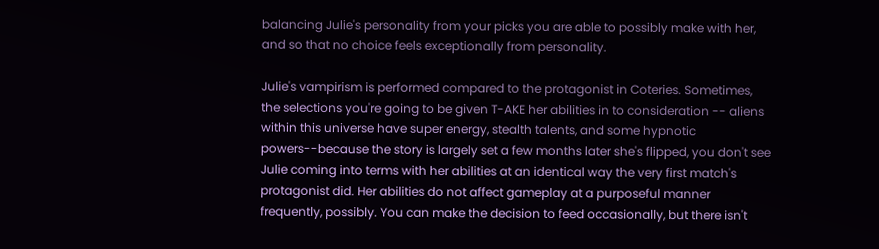balancing Julie's personality from your picks you are able to possibly make with her, and so that no choice feels exceptionally from personality.

Julie's vampirism is performed compared to the protagonist in Coteries. Sometimes, the selections you're going to be given T-AKE her abilities in to consideration -- aliens within this universe have super energy, stealth talents, and some hypnotic powers--because the story is largely set a few months later she's flipped, you don't see Julie coming into terms with her abilities at an identical way the very first match's protagonist did. Her abilities do not affect gameplay at a purposeful manner frequently, possibly. You can make the decision to feed occasionally, but there isn't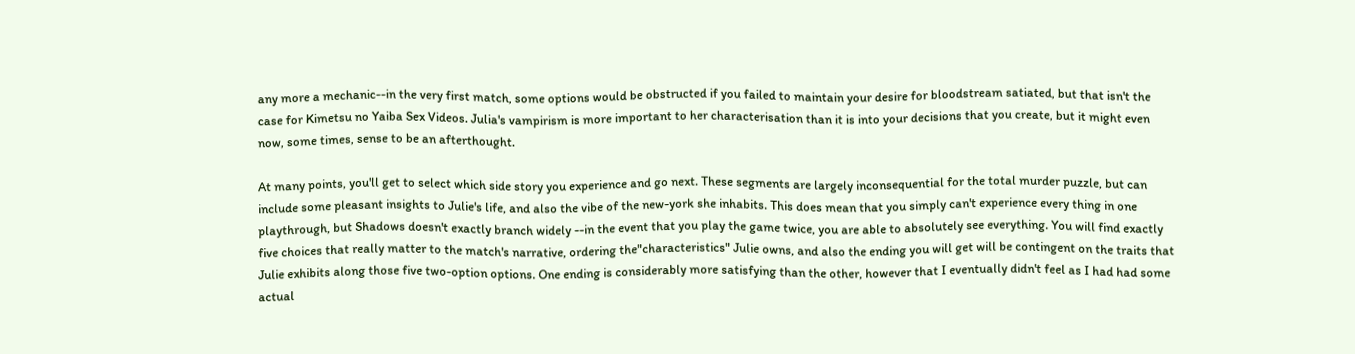any more a mechanic--in the very first match, some options would be obstructed if you failed to maintain your desire for bloodstream satiated, but that isn't the case for Kimetsu no Yaiba Sex Videos. Julia's vampirism is more important to her characterisation than it is into your decisions that you create, but it might even now, some times, sense to be an afterthought.

At many points, you'll get to select which side story you experience and go next. These segments are largely inconsequential for the total murder puzzle, but can include some pleasant insights to Julie's life, and also the vibe of the new-york she inhabits. This does mean that you simply can't experience every thing in one playthrough, but Shadows doesn't exactly branch widely --in the event that you play the game twice, you are able to absolutely see everything. You will find exactly five choices that really matter to the match's narrative, ordering the"characteristics" Julie owns, and also the ending you will get will be contingent on the traits that Julie exhibits along those five two-option options. One ending is considerably more satisfying than the other, however that I eventually didn't feel as I had had some actual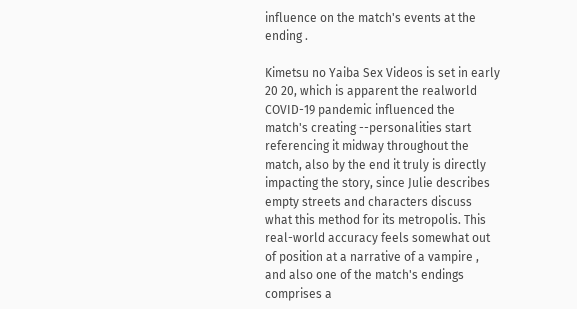influence on the match's events at the ending .

Kimetsu no Yaiba Sex Videos is set in early 20 20, which is apparent the realworld COVID-19 pandemic influenced the match's creating --personalities start referencing it midway throughout the match, also by the end it truly is directly impacting the story, since Julie describes empty streets and characters discuss what this method for its metropolis. This real-world accuracy feels somewhat out of position at a narrative of a vampire , and also one of the match's endings comprises a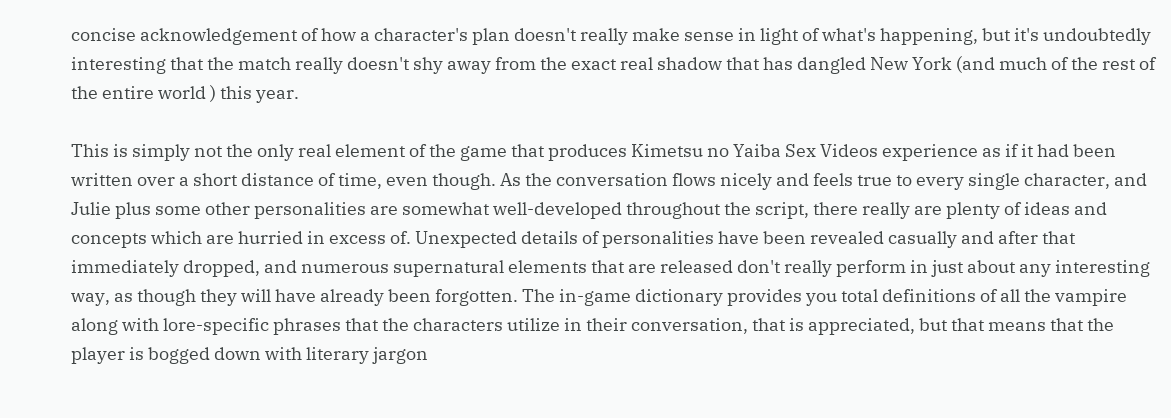concise acknowledgement of how a character's plan doesn't really make sense in light of what's happening, but it's undoubtedly interesting that the match really doesn't shy away from the exact real shadow that has dangled New York (and much of the rest of the entire world ) this year.

This is simply not the only real element of the game that produces Kimetsu no Yaiba Sex Videos experience as if it had been written over a short distance of time, even though. As the conversation flows nicely and feels true to every single character, and Julie plus some other personalities are somewhat well-developed throughout the script, there really are plenty of ideas and concepts which are hurried in excess of. Unexpected details of personalities have been revealed casually and after that immediately dropped, and numerous supernatural elements that are released don't really perform in just about any interesting way, as though they will have already been forgotten. The in-game dictionary provides you total definitions of all the vampire along with lore-specific phrases that the characters utilize in their conversation, that is appreciated, but that means that the player is bogged down with literary jargon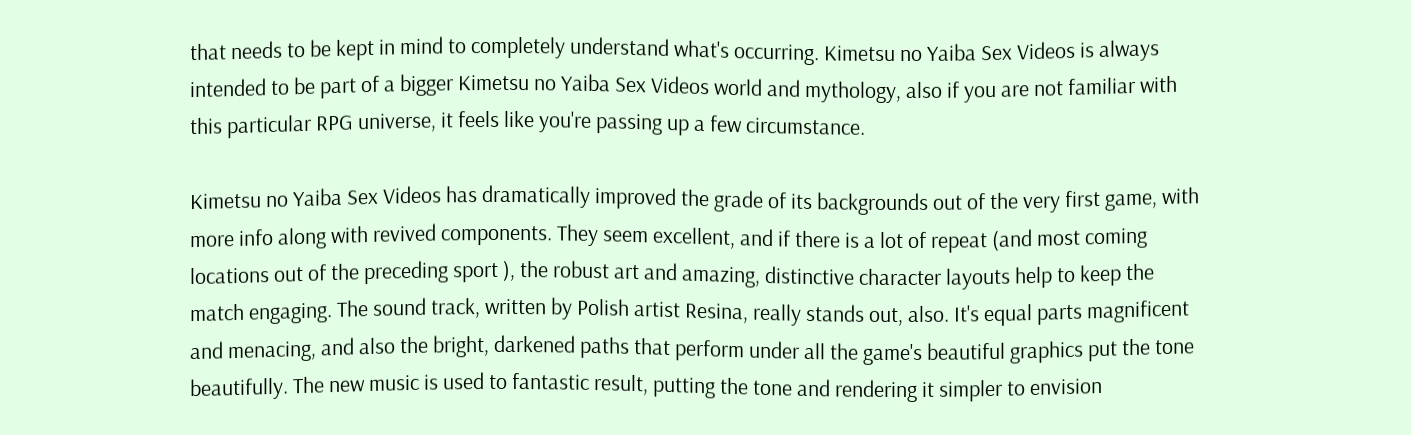that needs to be kept in mind to completely understand what's occurring. Kimetsu no Yaiba Sex Videos is always intended to be part of a bigger Kimetsu no Yaiba Sex Videos world and mythology, also if you are not familiar with this particular RPG universe, it feels like you're passing up a few circumstance.

Kimetsu no Yaiba Sex Videos has dramatically improved the grade of its backgrounds out of the very first game, with more info along with revived components. They seem excellent, and if there is a lot of repeat (and most coming locations out of the preceding sport ), the robust art and amazing, distinctive character layouts help to keep the match engaging. The sound track, written by Polish artist Resina, really stands out, also. It's equal parts magnificent and menacing, and also the bright, darkened paths that perform under all the game's beautiful graphics put the tone beautifully. The new music is used to fantastic result, putting the tone and rendering it simpler to envision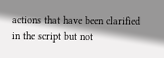actions that have been clarified in the script but not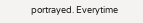portrayed. Everytime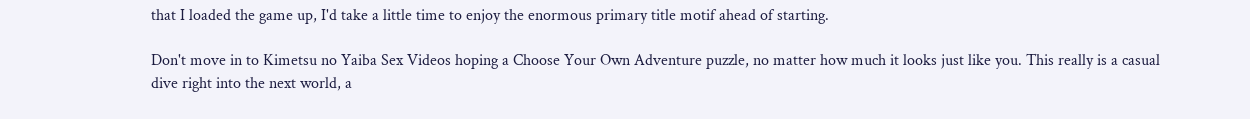that I loaded the game up, I'd take a little time to enjoy the enormous primary title motif ahead of starting.

Don't move in to Kimetsu no Yaiba Sex Videos hoping a Choose Your Own Adventure puzzle, no matter how much it looks just like you. This really is a casual dive right into the next world, a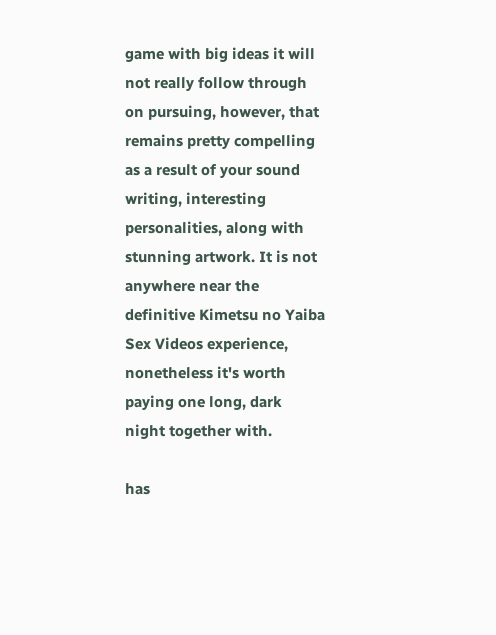game with big ideas it will not really follow through on pursuing, however, that remains pretty compelling as a result of your sound writing, interesting personalities, along with stunning artwork. It is not anywhere near the definitive Kimetsu no Yaiba Sex Videos experience, nonetheless it's worth paying one long, dark night together with.

has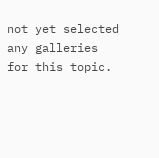not yet selected any galleries for this topic.